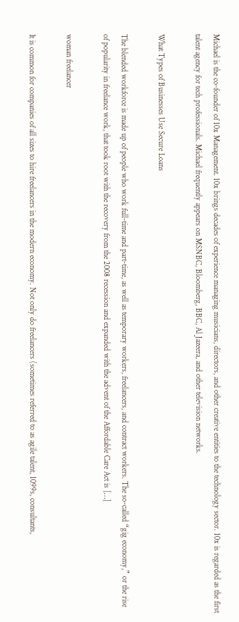Michael is the co-founder of 10x Management. 10x brings decades of experience managing musicians, directors, and other creative entities to the technology sector. 10x is regarded as the first talent agency for tech professionals. Michael frequently appears on MSNBC, Bloomberg, BBC, Al Jazeera, and other television networks.

What Types of Businesses Use Secure Loans

The blended workforce is made up of people who work full-time and part-time, as well as temporary workers, freelancers, and contract workers. The so-called “gig economy,” or the rise of popularity in freelance work, that took root with the recovery from the 2008 recession and expanded with the advent of the Affordable Care Act is […]

woman freelancer

It is common for companies of all sizes to hire freelancers in the modern economy. Not only do freelancers (sometimes referred to as agile talent, 1099s, consultants,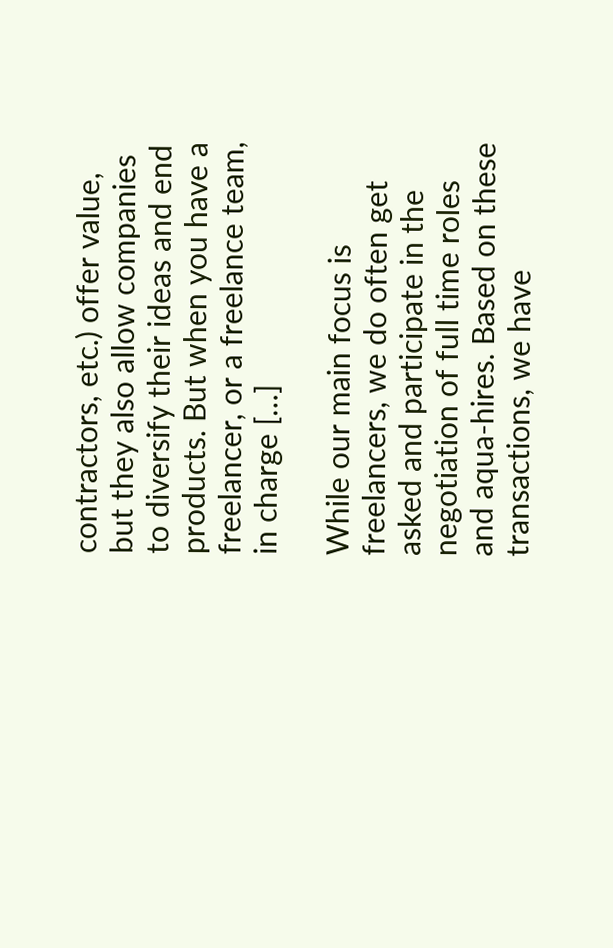contractors, etc.) offer value, but they also allow companies to diversify their ideas and end products. But when you have a freelancer, or a freelance team, in charge […]

While our main focus is freelancers, we do often get asked and participate in the negotiation of full time roles and aqua-hires. Based on these transactions, we have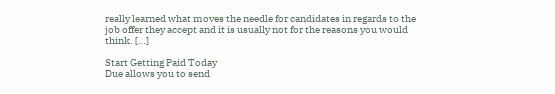really learned what moves the needle for candidates in regards to the job offer they accept and it is usually not for the reasons you would think. […]

Start Getting Paid Today
Due allows you to send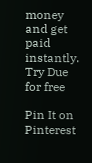money and get paid instantly.
Try Due for free

Pin It on Pinterest